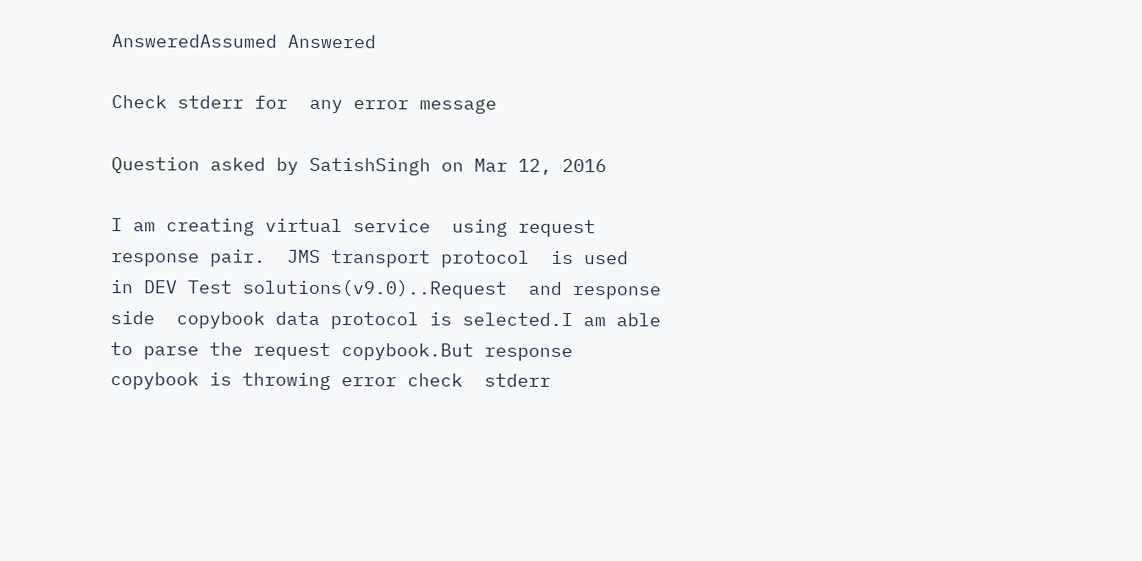AnsweredAssumed Answered

Check stderr for  any error message

Question asked by SatishSingh on Mar 12, 2016

I am creating virtual service  using request response pair.  JMS transport protocol  is used  in DEV Test solutions(v9.0)..Request  and response  side  copybook data protocol is selected.I am able to parse the request copybook.But response copybook is throwing error check  stderr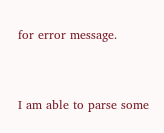for error message.


I am able to parse some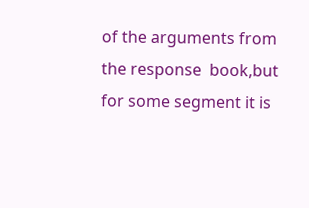of the arguments from the response  book,but for some segment it is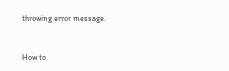throwing error message.


How to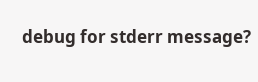debug for stderr message?